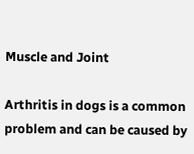Muscle and Joint

Arthritis in dogs is a common problem and can be caused by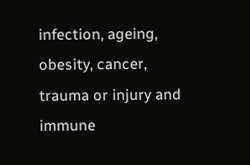infection, ageing, obesity, cancer, trauma or injury and immune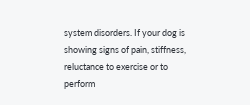system disorders. If your dog is showing signs of pain, stiffness, reluctance to exercise or to perform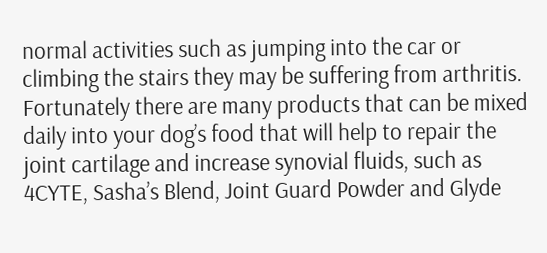normal activities such as jumping into the car or climbing the stairs they may be suffering from arthritis. Fortunately there are many products that can be mixed daily into your dog’s food that will help to repair the joint cartilage and increase synovial fluids, such as 4CYTE, Sasha’s Blend, Joint Guard Powder and Glyde